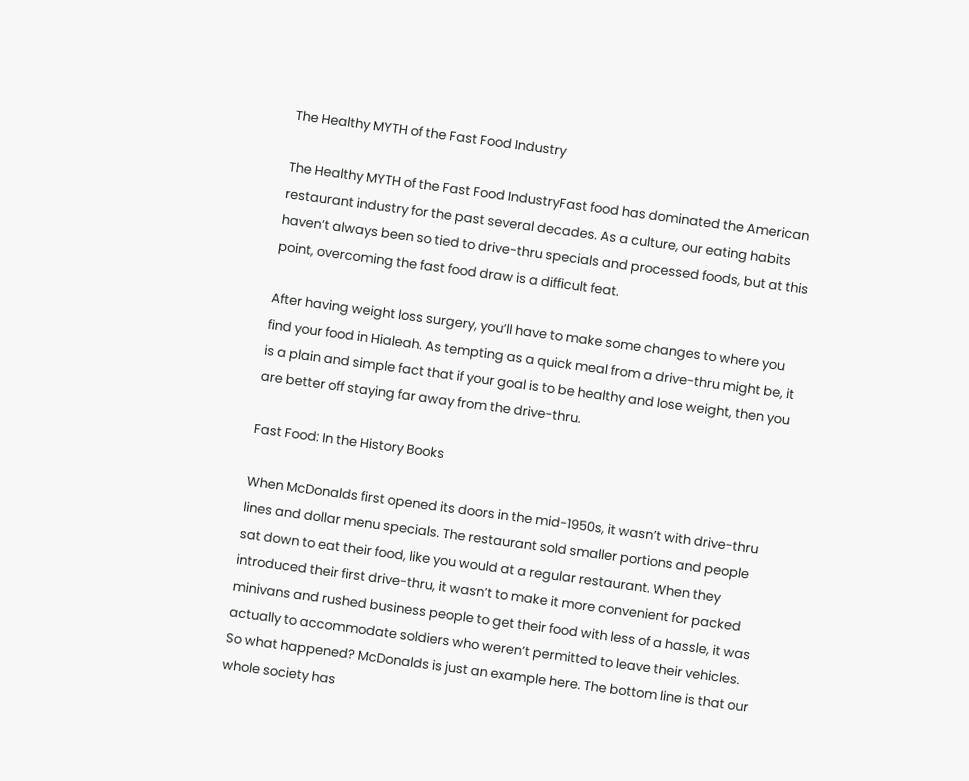The Healthy MYTH of the Fast Food Industry

The Healthy MYTH of the Fast Food IndustryFast food has dominated the American restaurant industry for the past several decades. As a culture, our eating habits haven’t always been so tied to drive-thru specials and processed foods, but at this point, overcoming the fast food draw is a difficult feat.

After having weight loss surgery, you’ll have to make some changes to where you find your food in Hialeah. As tempting as a quick meal from a drive-thru might be, it is a plain and simple fact that if your goal is to be healthy and lose weight, then you are better off staying far away from the drive-thru.

Fast Food: In the History Books

When McDonalds first opened its doors in the mid-1950s, it wasn’t with drive-thru lines and dollar menu specials. The restaurant sold smaller portions and people sat down to eat their food, like you would at a regular restaurant. When they introduced their first drive-thru, it wasn’t to make it more convenient for packed minivans and rushed business people to get their food with less of a hassle, it was actually to accommodate soldiers who weren’t permitted to leave their vehicles. So what happened? McDonalds is just an example here. The bottom line is that our whole society has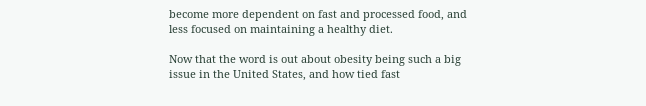become more dependent on fast and processed food, and less focused on maintaining a healthy diet.

Now that the word is out about obesity being such a big issue in the United States, and how tied fast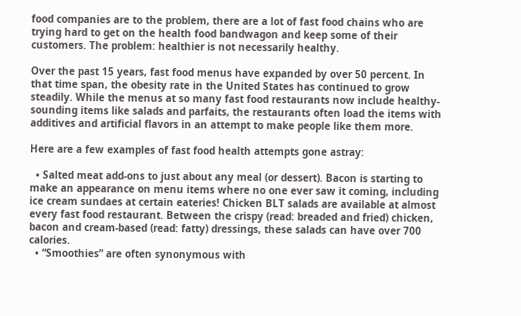food companies are to the problem, there are a lot of fast food chains who are trying hard to get on the health food bandwagon and keep some of their customers. The problem: healthier is not necessarily healthy.

Over the past 15 years, fast food menus have expanded by over 50 percent. In that time span, the obesity rate in the United States has continued to grow steadily. While the menus at so many fast food restaurants now include healthy-sounding items like salads and parfaits, the restaurants often load the items with additives and artificial flavors in an attempt to make people like them more.

Here are a few examples of fast food health attempts gone astray:

  • Salted meat add-ons to just about any meal (or dessert). Bacon is starting to make an appearance on menu items where no one ever saw it coming, including ice cream sundaes at certain eateries! Chicken BLT salads are available at almost every fast food restaurant. Between the crispy (read: breaded and fried) chicken, bacon and cream-based (read: fatty) dressings, these salads can have over 700 calories.
  • “Smoothies” are often synonymous with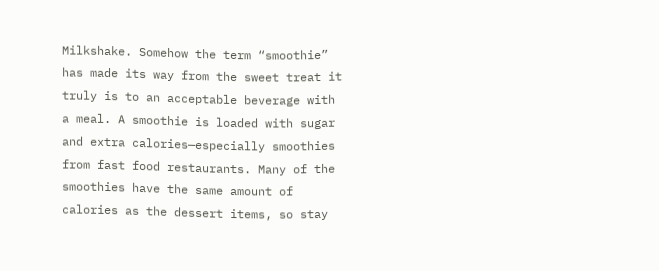Milkshake. Somehow the term “smoothie” has made its way from the sweet treat it truly is to an acceptable beverage with a meal. A smoothie is loaded with sugar and extra calories—especially smoothies from fast food restaurants. Many of the smoothies have the same amount of calories as the dessert items, so stay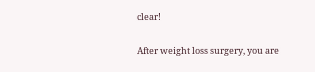clear!

After weight loss surgery, you are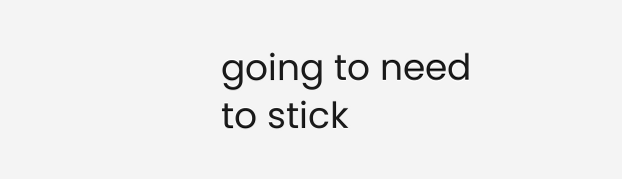going to need to stick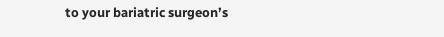to your bariatric surgeon’s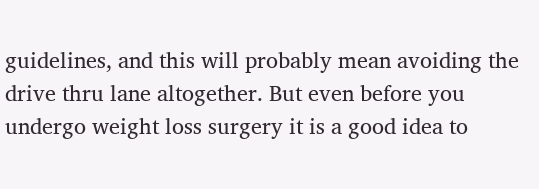guidelines, and this will probably mean avoiding the drive thru lane altogether. But even before you undergo weight loss surgery it is a good idea to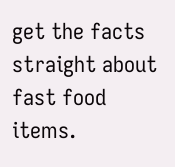get the facts straight about fast food items.